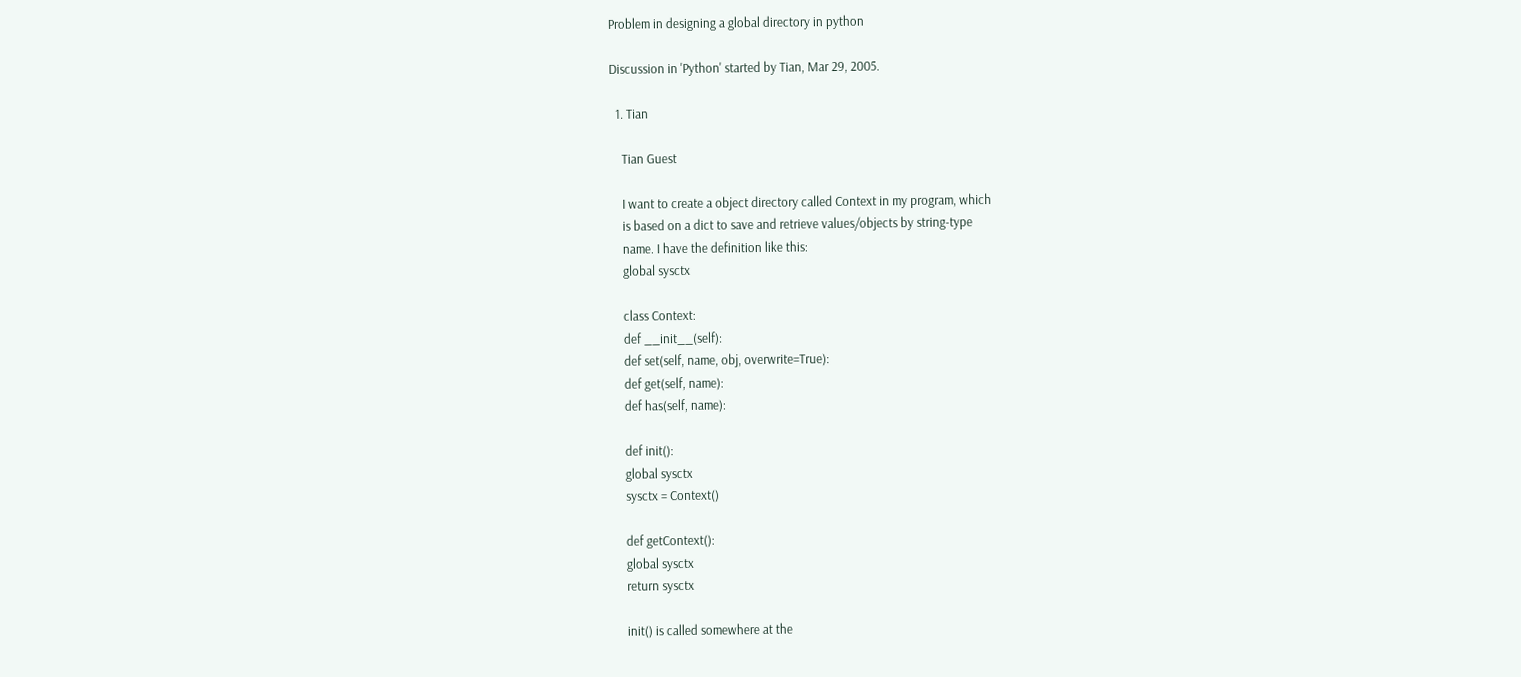Problem in designing a global directory in python

Discussion in 'Python' started by Tian, Mar 29, 2005.

  1. Tian

    Tian Guest

    I want to create a object directory called Context in my program, which
    is based on a dict to save and retrieve values/objects by string-type
    name. I have the definition like this:
    global sysctx

    class Context:
    def __init__(self):
    def set(self, name, obj, overwrite=True):
    def get(self, name):
    def has(self, name):

    def init():
    global sysctx
    sysctx = Context()

    def getContext():
    global sysctx
    return sysctx

    init() is called somewhere at the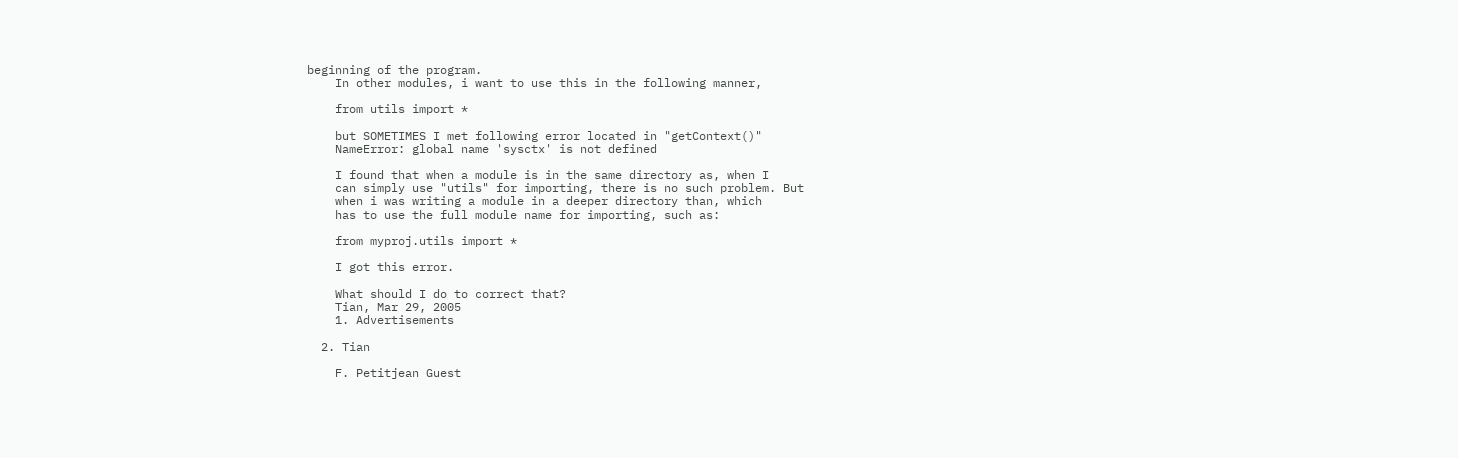beginning of the program.
    In other modules, i want to use this in the following manner,

    from utils import *

    but SOMETIMES I met following error located in "getContext()"
    NameError: global name 'sysctx' is not defined

    I found that when a module is in the same directory as, when I
    can simply use "utils" for importing, there is no such problem. But
    when i was writing a module in a deeper directory than, which
    has to use the full module name for importing, such as:

    from myproj.utils import *

    I got this error.

    What should I do to correct that?
    Tian, Mar 29, 2005
    1. Advertisements

  2. Tian

    F. Petitjean Guest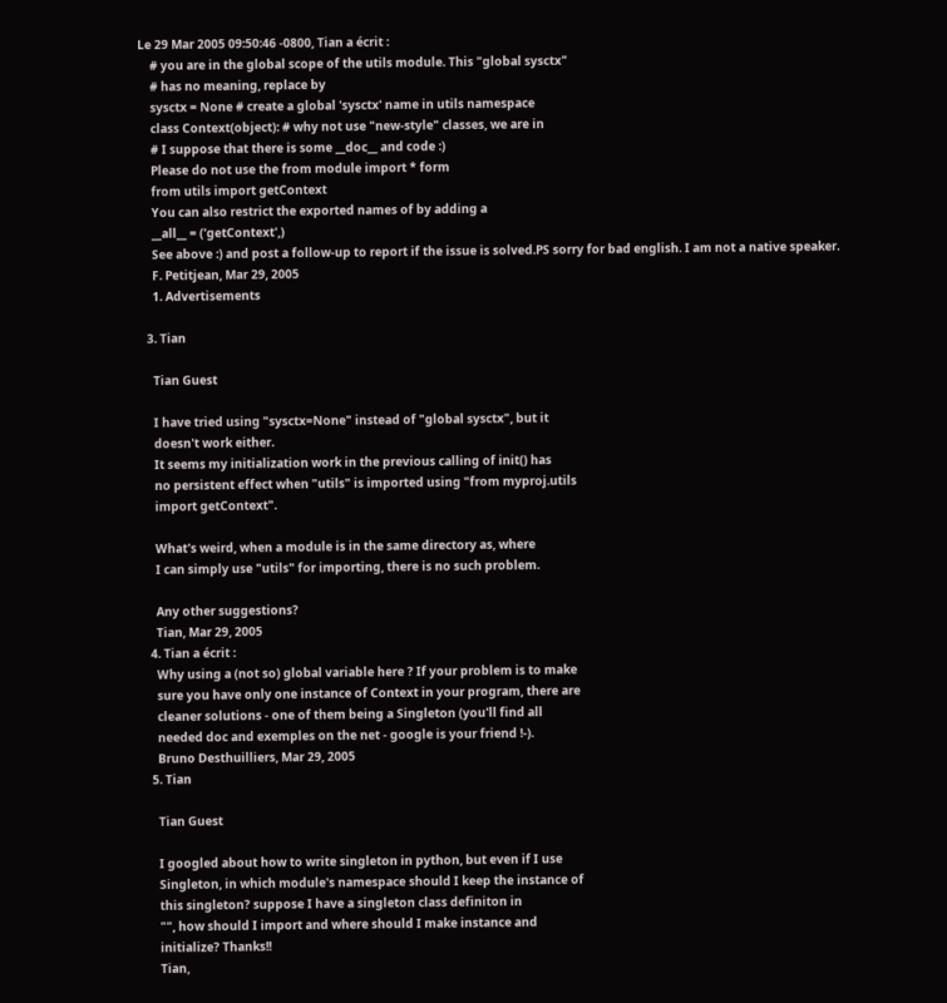Le 29 Mar 2005 09:50:46 -0800, Tian a écrit :
    # you are in the global scope of the utils module. This "global sysctx"
    # has no meaning, replace by
    sysctx = None # create a global 'sysctx' name in utils namespace
    class Context(object): # why not use "new-style" classes, we are in
    # I suppose that there is some __doc__ and code :)
    Please do not use the from module import * form
    from utils import getContext
    You can also restrict the exported names of by adding a
    __all__ = ('getContext',)
    See above :) and post a follow-up to report if the issue is solved.PS sorry for bad english. I am not a native speaker.
    F. Petitjean, Mar 29, 2005
    1. Advertisements

  3. Tian

    Tian Guest

    I have tried using "sysctx=None" instead of "global sysctx", but it
    doesn't work either.
    It seems my initialization work in the previous calling of init() has
    no persistent effect when "utils" is imported using "from myproj.utils
    import getContext".

    What's weird, when a module is in the same directory as, where
    I can simply use "utils" for importing, there is no such problem.

    Any other suggestions?
    Tian, Mar 29, 2005
  4. Tian a écrit :
    Why using a (not so) global variable here ? If your problem is to make
    sure you have only one instance of Context in your program, there are
    cleaner solutions - one of them being a Singleton (you'll find all
    needed doc and exemples on the net - google is your friend !-).
    Bruno Desthuilliers, Mar 29, 2005
  5. Tian

    Tian Guest

    I googled about how to write singleton in python, but even if I use
    Singleton, in which module's namespace should I keep the instance of
    this singleton? suppose I have a singleton class definiton in
    "", how should I import and where should I make instance and
    initialize? Thanks!!
    Tian,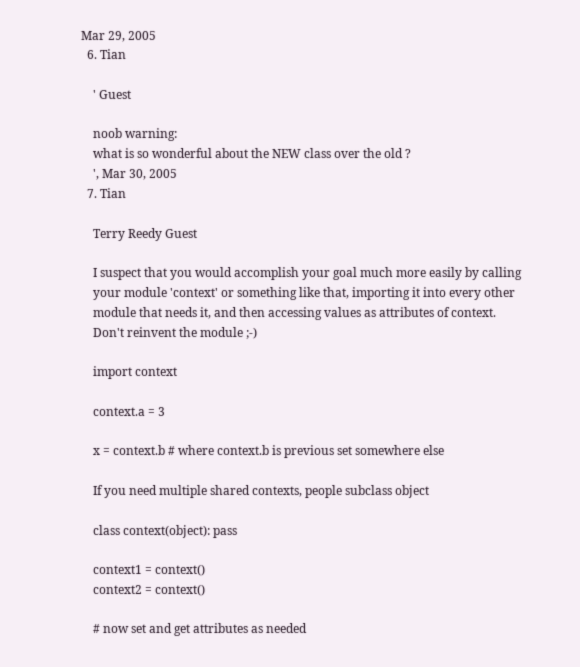Mar 29, 2005
  6. Tian

    ' Guest

    noob warning:
    what is so wonderful about the NEW class over the old ?
    ', Mar 30, 2005
  7. Tian

    Terry Reedy Guest

    I suspect that you would accomplish your goal much more easily by calling
    your module 'context' or something like that, importing it into every other
    module that needs it, and then accessing values as attributes of context.
    Don't reinvent the module ;-)

    import context

    context.a = 3

    x = context.b # where context.b is previous set somewhere else

    If you need multiple shared contexts, people subclass object

    class context(object): pass

    context1 = context()
    context2 = context()

    # now set and get attributes as needed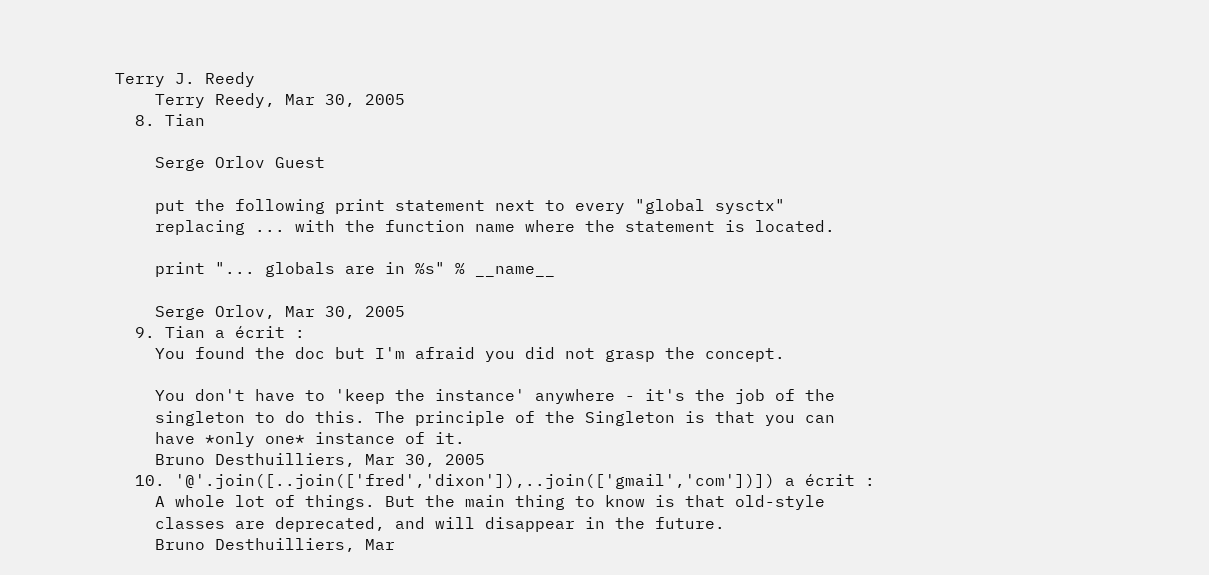Terry J. Reedy
    Terry Reedy, Mar 30, 2005
  8. Tian

    Serge Orlov Guest

    put the following print statement next to every "global sysctx"
    replacing ... with the function name where the statement is located.

    print "... globals are in %s" % __name__

    Serge Orlov, Mar 30, 2005
  9. Tian a écrit :
    You found the doc but I'm afraid you did not grasp the concept.

    You don't have to 'keep the instance' anywhere - it's the job of the
    singleton to do this. The principle of the Singleton is that you can
    have *only one* instance of it.
    Bruno Desthuilliers, Mar 30, 2005
  10. '@'.join([..join(['fred','dixon']),..join(['gmail','com'])]) a écrit :
    A whole lot of things. But the main thing to know is that old-style
    classes are deprecated, and will disappear in the future.
    Bruno Desthuilliers, Mar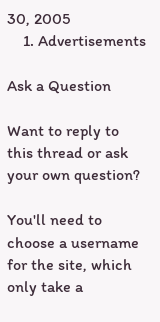30, 2005
    1. Advertisements

Ask a Question

Want to reply to this thread or ask your own question?

You'll need to choose a username for the site, which only take a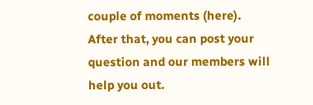couple of moments (here). After that, you can post your question and our members will help you out.